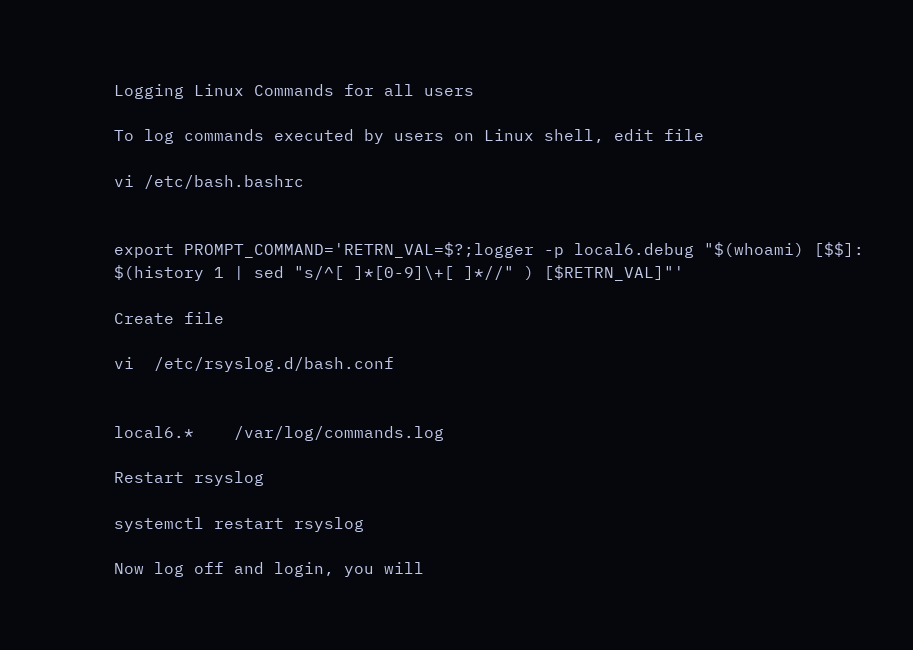Logging Linux Commands for all users

To log commands executed by users on Linux shell, edit file

vi /etc/bash.bashrc


export PROMPT_COMMAND='RETRN_VAL=$?;logger -p local6.debug "$(whoami) [$$]: $(history 1 | sed "s/^[ ]*[0-9]\+[ ]*//" ) [$RETRN_VAL]"'

Create file

vi  /etc/rsyslog.d/bash.conf


local6.*    /var/log/commands.log

Restart rsyslog

systemctl restart rsyslog

Now log off and login, you will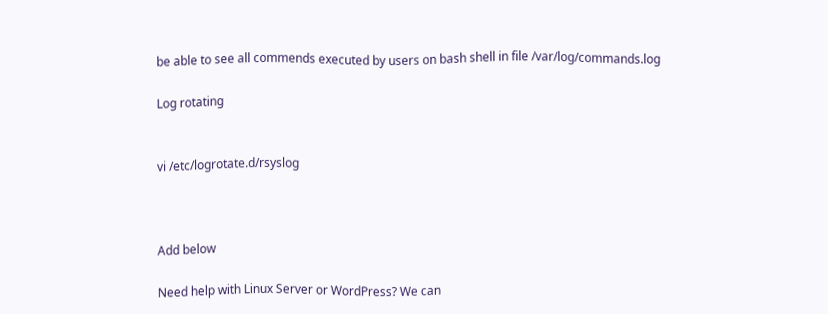be able to see all commends executed by users on bash shell in file /var/log/commands.log

Log rotating


vi /etc/logrotate.d/rsyslog



Add below

Need help with Linux Server or WordPress? We can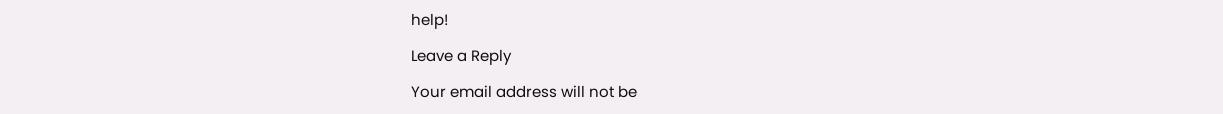help!

Leave a Reply

Your email address will not be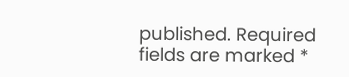published. Required fields are marked *